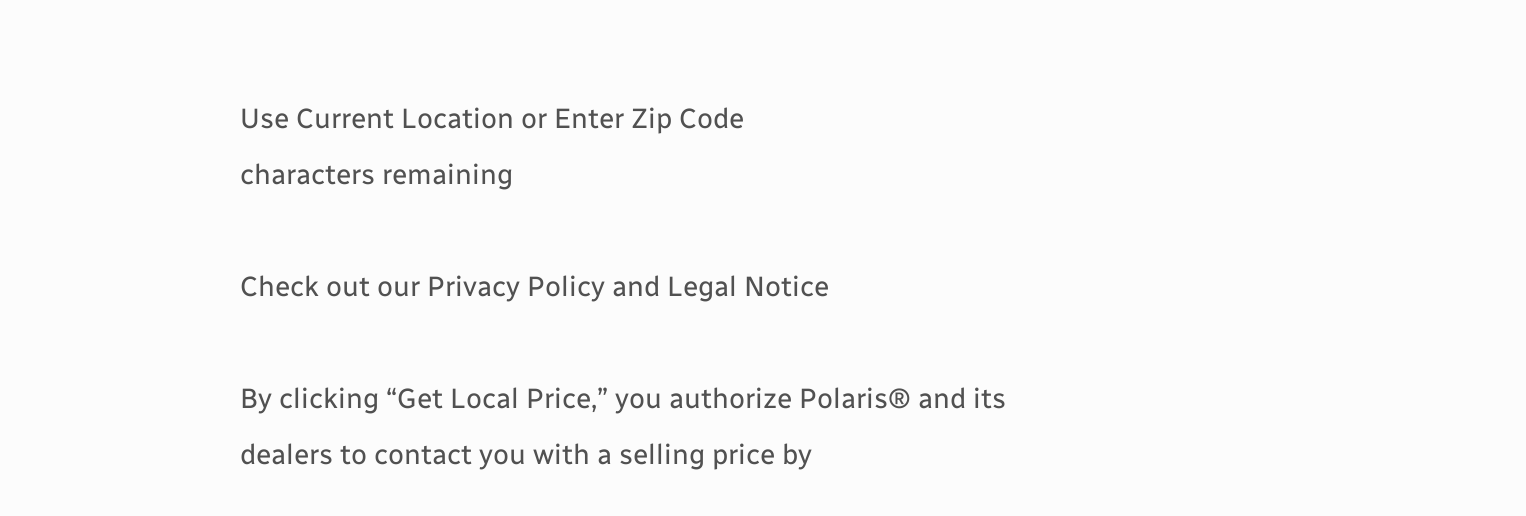Use Current Location or Enter Zip Code
characters remaining

Check out our Privacy Policy and Legal Notice

By clicking “Get Local Price,” you authorize Polaris® and its dealers to contact you with a selling price by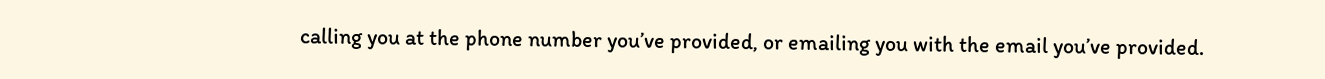calling you at the phone number you’ve provided, or emailing you with the email you’ve provided.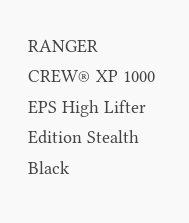RANGER CREW® XP 1000 EPS High Lifter Edition Stealth Black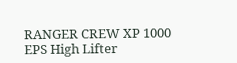RANGER CREW XP 1000 EPS High Lifter